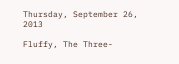Thursday, September 26, 2013

Fluffy, The Three-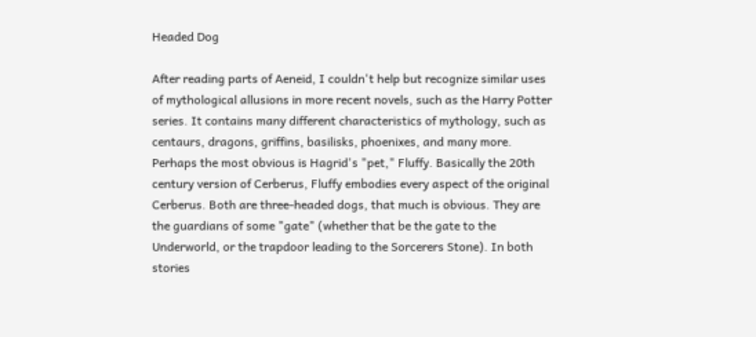Headed Dog

After reading parts of Aeneid, I couldn't help but recognize similar uses of mythological allusions in more recent novels, such as the Harry Potter series. It contains many different characteristics of mythology, such as centaurs, dragons, griffins, basilisks, phoenixes, and many more. Perhaps the most obvious is Hagrid's "pet," Fluffy. Basically the 20th century version of Cerberus, Fluffy embodies every aspect of the original Cerberus. Both are three-headed dogs, that much is obvious. They are the guardians of some "gate" (whether that be the gate to the Underworld, or the trapdoor leading to the Sorcerers Stone). In both stories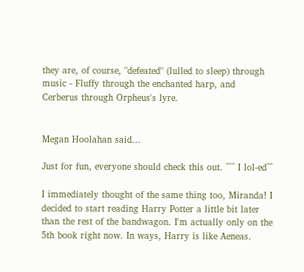they are, of course, "defeated" (lulled to sleep) through music - Fluffy through the enchanted harp, and Cerberus through Orpheus's lyre.


Megan Hoolahan said...

Just for fun, everyone should check this out. ^^^ I lol-ed^^

I immediately thought of the same thing too, Miranda! I decided to start reading Harry Potter a little bit later than the rest of the bandwagon. I'm actually only on the 5th book right now. In ways, Harry is like Aeneas.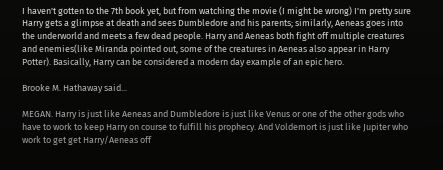I haven't gotten to the 7th book yet, but from watching the movie (I might be wrong) I'm pretty sure Harry gets a glimpse at death and sees Dumbledore and his parents; similarly, Aeneas goes into the underworld and meets a few dead people. Harry and Aeneas both fight off multiple creatures and enemies(like Miranda pointed out, some of the creatures in Aeneas also appear in Harry Potter). Basically, Harry can be considered a modern day example of an epic hero.

Brooke M. Hathaway said...

MEGAN. Harry is just like Aeneas and Dumbledore is just like Venus or one of the other gods who have to work to keep Harry on course to fulfill his prophecy. And Voldemort is just like Jupiter who work to get get Harry/Aeneas off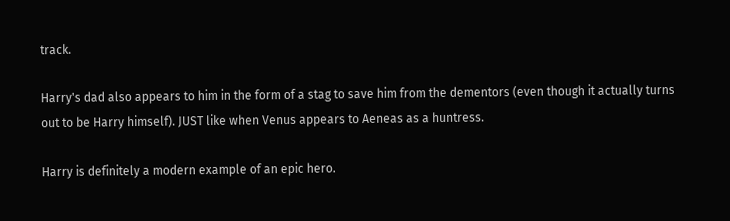track.

Harry's dad also appears to him in the form of a stag to save him from the dementors (even though it actually turns out to be Harry himself). JUST like when Venus appears to Aeneas as a huntress.

Harry is definitely a modern example of an epic hero.